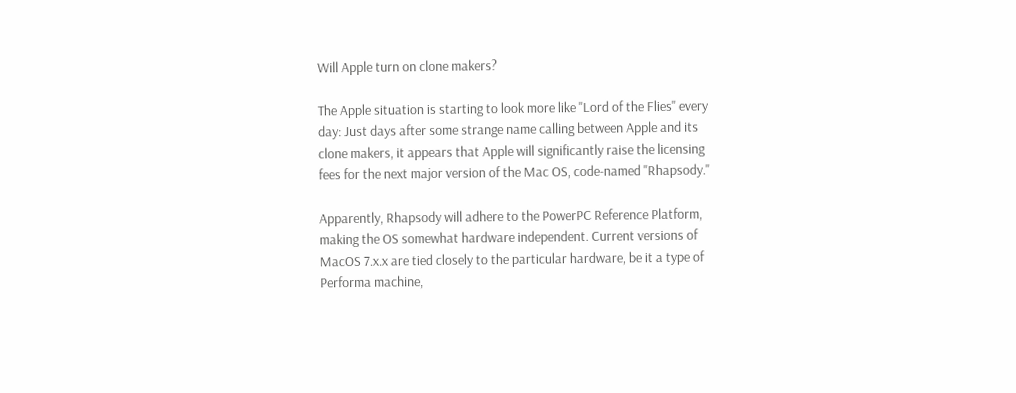Will Apple turn on clone makers?

The Apple situation is starting to look more like "Lord of the Flies" every day: Just days after some strange name calling between Apple and its clone makers, it appears that Apple will significantly raise the licensing fees for the next major version of the Mac OS, code-named "Rhapsody."

Apparently, Rhapsody will adhere to the PowerPC Reference Platform, making the OS somewhat hardware independent. Current versions of MacOS 7.x.x are tied closely to the particular hardware, be it a type of Performa machine,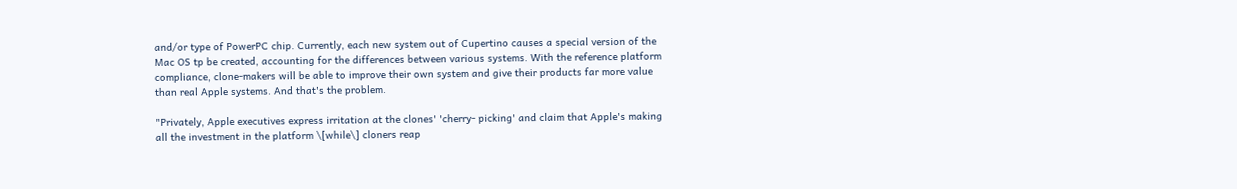and/or type of PowerPC chip. Currently, each new system out of Cupertino causes a special version of the Mac OS tp be created, accounting for the differences between various systems. With the reference platform compliance, clone-makers will be able to improve their own system and give their products far more value than real Apple systems. And that's the problem.

"Privately, Apple executives express irritation at the clones' 'cherry- picking' and claim that Apple's making all the investment in the platform \[while\] cloners reap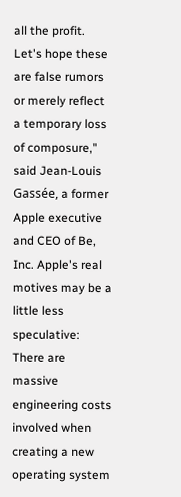all the profit. Let's hope these are false rumors or merely reflect a temporary loss of composure," said Jean-Louis Gassée, a former Apple executive and CEO of Be, Inc. Apple's real motives may be a little less speculative: There are massive engineering costs involved when creating a new operating system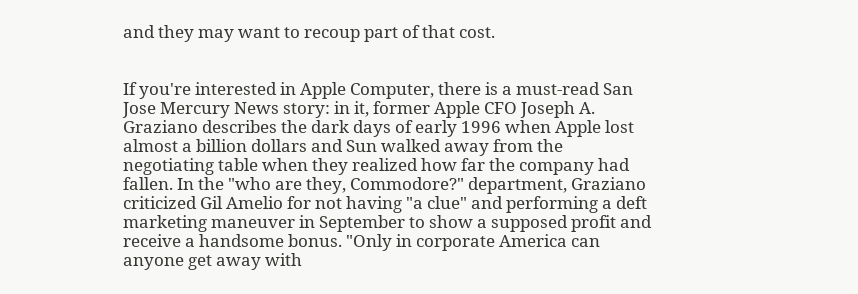and they may want to recoup part of that cost.


If you're interested in Apple Computer, there is a must-read San Jose Mercury News story: in it, former Apple CFO Joseph A. Graziano describes the dark days of early 1996 when Apple lost almost a billion dollars and Sun walked away from the negotiating table when they realized how far the company had fallen. In the "who are they, Commodore?" department, Graziano criticized Gil Amelio for not having "a clue" and performing a deft marketing maneuver in September to show a supposed profit and receive a handsome bonus. "Only in corporate America can anyone get away with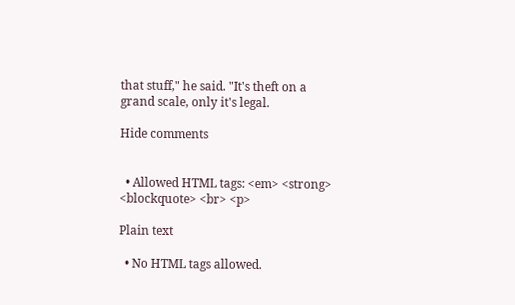that stuff," he said. "It's theft on a grand scale, only it's legal.

Hide comments


  • Allowed HTML tags: <em> <strong> <blockquote> <br> <p>

Plain text

  • No HTML tags allowed.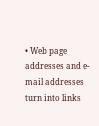• Web page addresses and e-mail addresses turn into links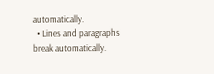automatically.
  • Lines and paragraphs break automatically.